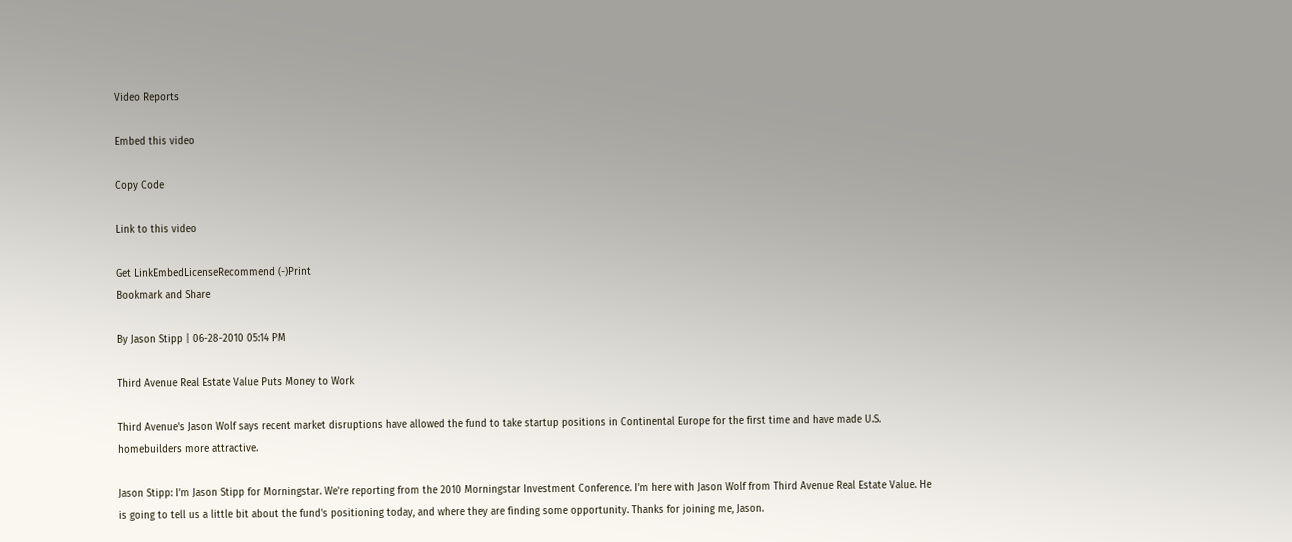Video Reports

Embed this video

Copy Code

Link to this video

Get LinkEmbedLicenseRecommend (-)Print
Bookmark and Share

By Jason Stipp | 06-28-2010 05:14 PM

Third Avenue Real Estate Value Puts Money to Work

Third Avenue's Jason Wolf says recent market disruptions have allowed the fund to take startup positions in Continental Europe for the first time and have made U.S. homebuilders more attractive.

Jason Stipp: I'm Jason Stipp for Morningstar. We're reporting from the 2010 Morningstar Investment Conference. I'm here with Jason Wolf from Third Avenue Real Estate Value. He is going to tell us a little bit about the fund's positioning today, and where they are finding some opportunity. Thanks for joining me, Jason.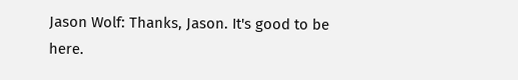Jason Wolf: Thanks, Jason. It's good to be here.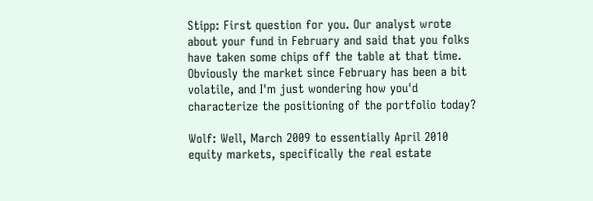Stipp: First question for you. Our analyst wrote about your fund in February and said that you folks have taken some chips off the table at that time. Obviously the market since February has been a bit volatile, and I'm just wondering how you'd characterize the positioning of the portfolio today?

Wolf: Well, March 2009 to essentially April 2010 equity markets, specifically the real estate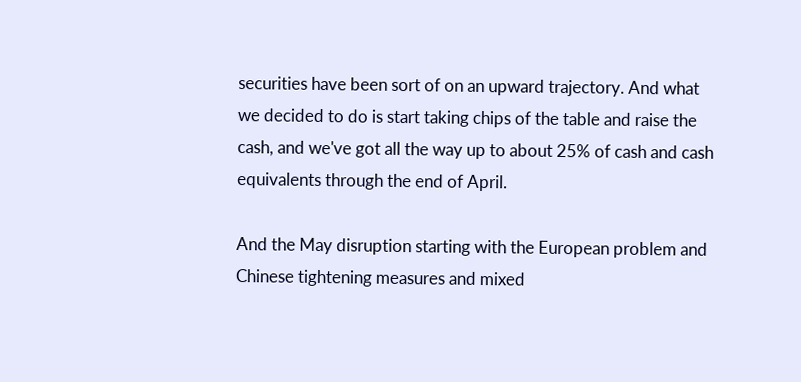securities have been sort of on an upward trajectory. And what we decided to do is start taking chips of the table and raise the cash, and we've got all the way up to about 25% of cash and cash equivalents through the end of April.

And the May disruption starting with the European problem and Chinese tightening measures and mixed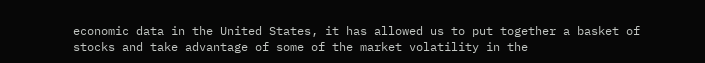economic data in the United States, it has allowed us to put together a basket of stocks and take advantage of some of the market volatility in the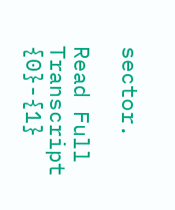sector.

Read Full Transcript
{0}-{1}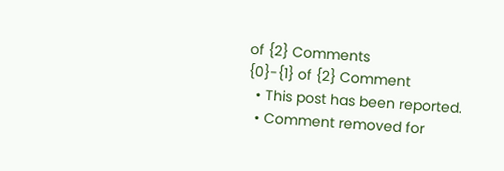of {2} Comments
{0}-{1} of {2} Comment
  • This post has been reported.
  • Comment removed for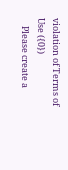violation of Terms of Use ({0})
    Please create a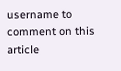username to comment on this article